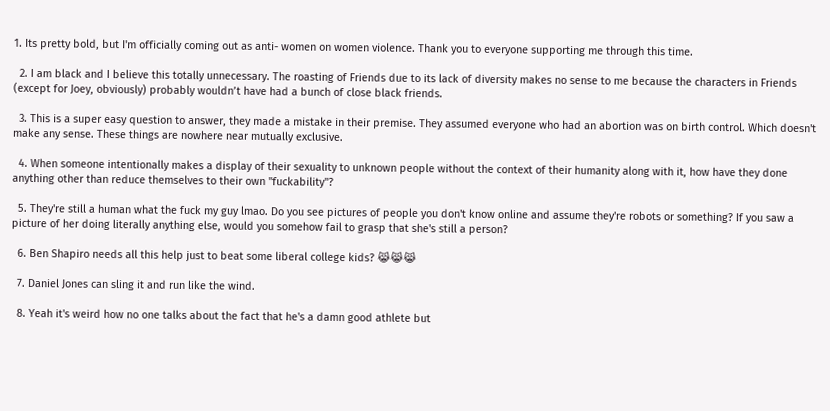1. Its pretty bold, but I'm officially coming out as anti- women on women violence. Thank you to everyone supporting me through this time.

  2. I am black and I believe this totally unnecessary. The roasting of Friends due to its lack of diversity makes no sense to me because the characters in Friends (except for Joey, obviously) probably wouldn’t have had a bunch of close black friends.

  3. This is a super easy question to answer, they made a mistake in their premise. They assumed everyone who had an abortion was on birth control. Which doesn't make any sense. These things are nowhere near mutually exclusive.

  4. When someone intentionally makes a display of their sexuality to unknown people without the context of their humanity along with it, how have they done anything other than reduce themselves to their own "fuckability"?

  5. They're still a human what the fuck my guy lmao. Do you see pictures of people you don't know online and assume they're robots or something? If you saw a picture of her doing literally anything else, would you somehow fail to grasp that she's still a person?

  6. Ben Shapiro needs all this help just to beat some liberal college kids? 😹😹😹

  7. Daniel Jones can sling it and run like the wind.

  8. Yeah it's weird how no one talks about the fact that he's a damn good athlete but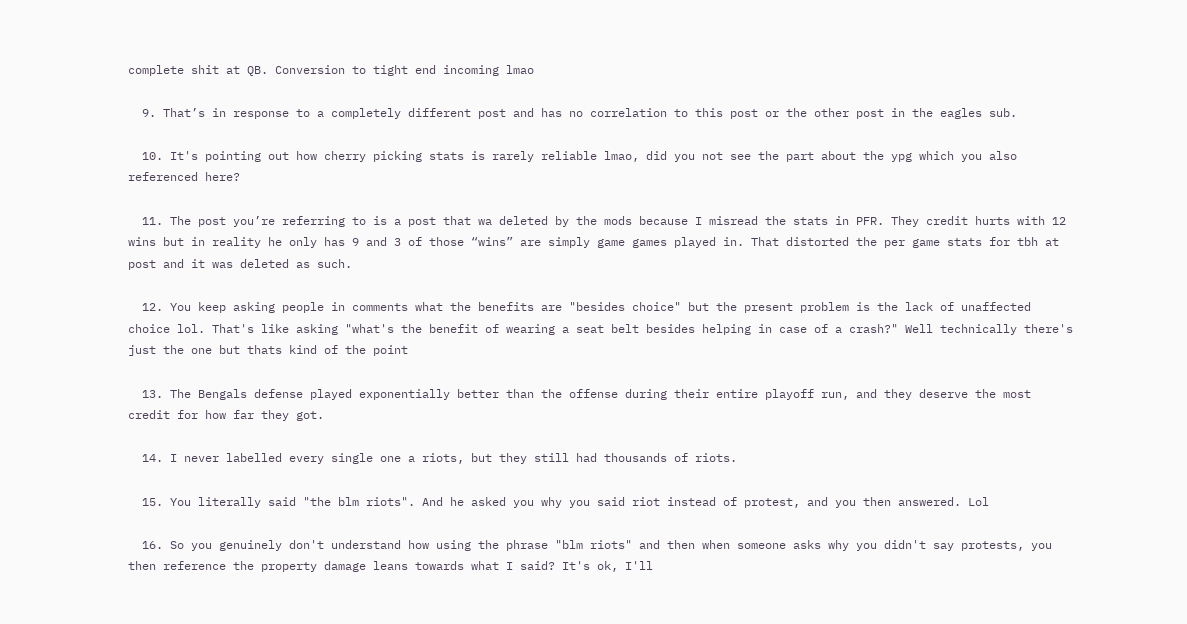complete shit at QB. Conversion to tight end incoming lmao

  9. That’s in response to a completely different post and has no correlation to this post or the other post in the eagles sub.

  10. It's pointing out how cherry picking stats is rarely reliable lmao, did you not see the part about the ypg which you also referenced here?

  11. The post you’re referring to is a post that wa deleted by the mods because I misread the stats in PFR. They credit hurts with 12 wins but in reality he only has 9 and 3 of those “wins” are simply game games played in. That distorted the per game stats for tbh at post and it was deleted as such.

  12. You keep asking people in comments what the benefits are "besides choice" but the present problem is the lack of unaffected choice lol. That's like asking "what's the benefit of wearing a seat belt besides helping in case of a crash?" Well technically there's just the one but thats kind of the point

  13. The Bengals defense played exponentially better than the offense during their entire playoff run, and they deserve the most credit for how far they got.

  14. I never labelled every single one a riots, but they still had thousands of riots.

  15. You literally said "the blm riots". And he asked you why you said riot instead of protest, and you then answered. Lol

  16. So you genuinely don't understand how using the phrase "blm riots" and then when someone asks why you didn't say protests, you then reference the property damage leans towards what I said? It's ok, I'll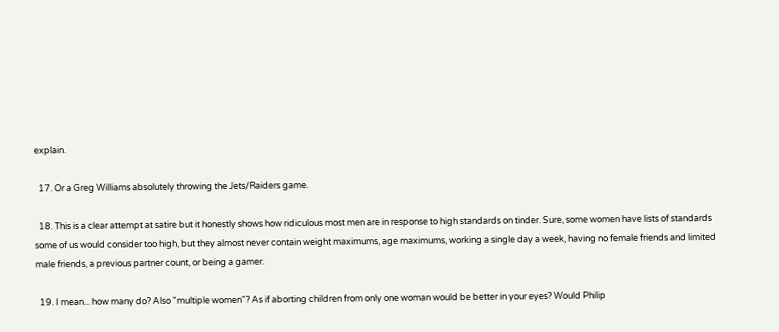explain.

  17. Or a Greg Williams absolutely throwing the Jets/Raiders game.

  18. This is a clear attempt at satire but it honestly shows how ridiculous most men are in response to high standards on tinder. Sure, some women have lists of standards some of us would consider too high, but they almost never contain weight maximums, age maximums, working a single day a week, having no female friends and limited male friends, a previous partner count, or being a gamer.

  19. I mean... how many do? Also "multiple women"? As if aborting children from only one woman would be better in your eyes? Would Philip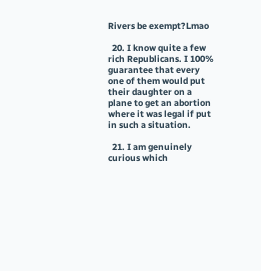Rivers be exempt?Lmao

  20. I know quite a few rich Republicans. I 100% guarantee that every one of them would put their daughter on a plane to get an abortion where it was legal if put in such a situation.

  21. I am genuinely curious which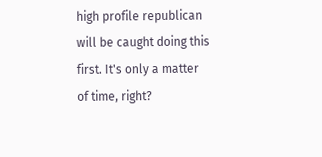high profile republican will be caught doing this first. It's only a matter of time, right?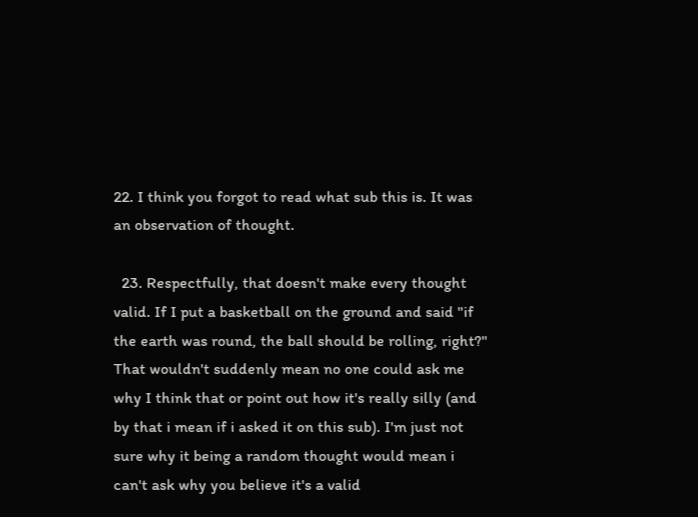22. I think you forgot to read what sub this is. It was an observation of thought.

  23. Respectfully, that doesn't make every thought valid. If I put a basketball on the ground and said "if the earth was round, the ball should be rolling, right?" That wouldn't suddenly mean no one could ask me why I think that or point out how it's really silly (and by that i mean if i asked it on this sub). I'm just not sure why it being a random thought would mean i can't ask why you believe it's a valid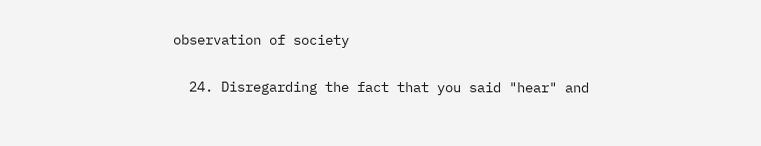observation of society

  24. Disregarding the fact that you said "hear" and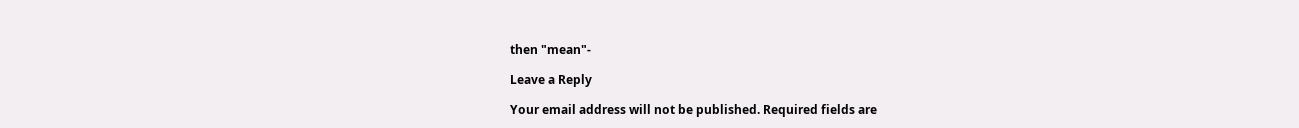then "mean"-

Leave a Reply

Your email address will not be published. Required fields are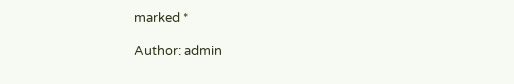marked *

Author: admin